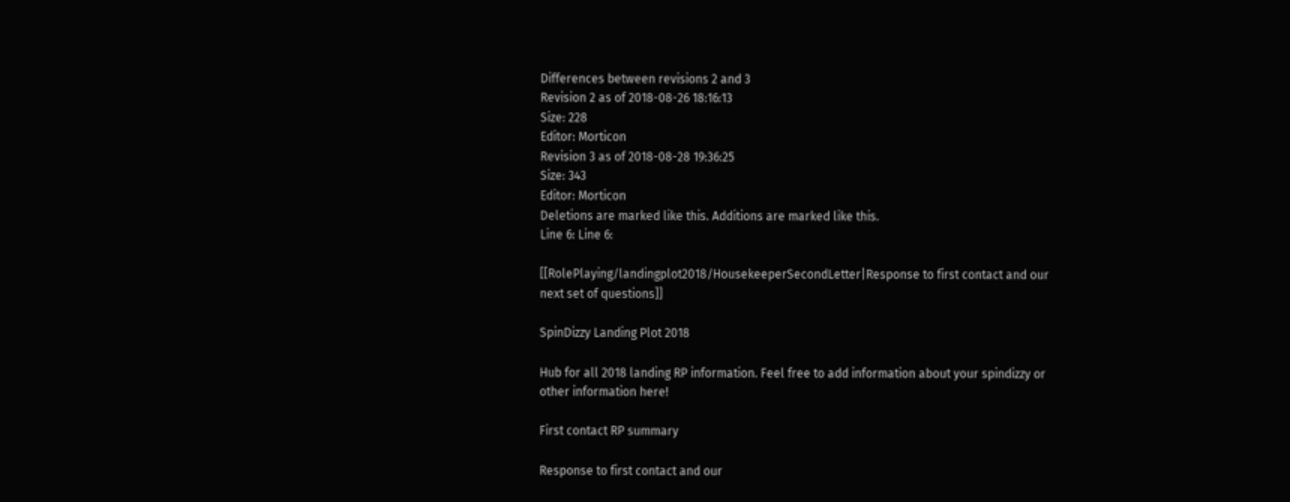Differences between revisions 2 and 3
Revision 2 as of 2018-08-26 18:16:13
Size: 228
Editor: Morticon
Revision 3 as of 2018-08-28 19:36:25
Size: 343
Editor: Morticon
Deletions are marked like this. Additions are marked like this.
Line 6: Line 6:

[[RolePlaying/landingplot2018/HousekeeperSecondLetter|Response to first contact and our next set of questions]]

SpinDizzy Landing Plot 2018

Hub for all 2018 landing RP information. Feel free to add information about your spindizzy or other information here!

First contact RP summary

Response to first contact and our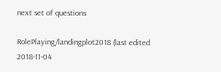next set of questions

RolePlaying/landingplot2018 (last edited 2018-11-04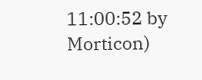11:00:52 by Morticon)